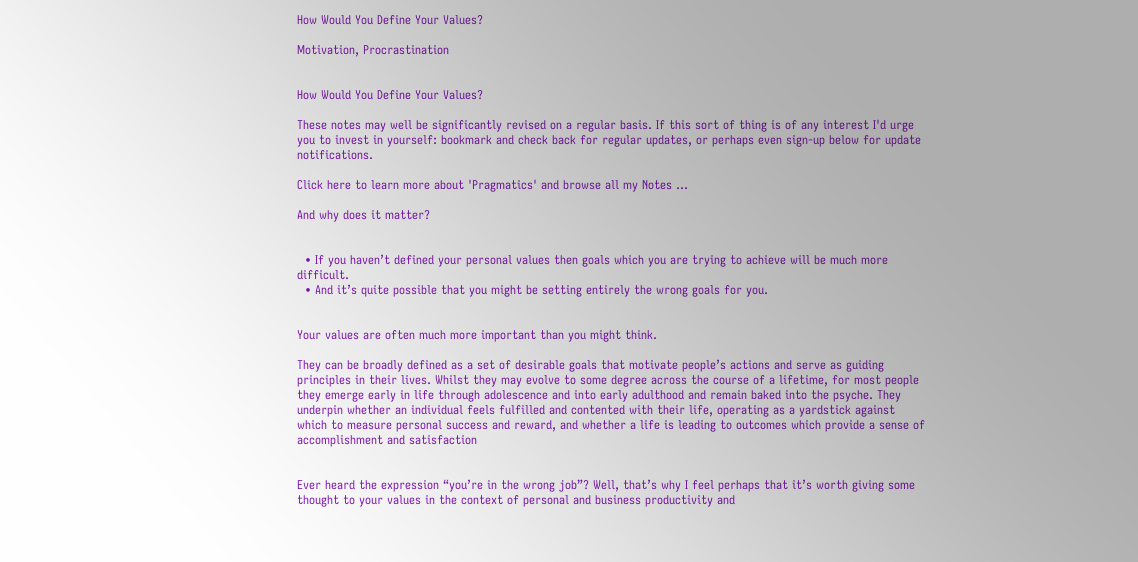How Would You Define Your Values?

Motivation, Procrastination


How Would You Define Your Values?

These notes may well be significantly revised on a regular basis. If this sort of thing is of any interest I'd urge you to invest in yourself: bookmark and check back for regular updates, or perhaps even sign-up below for update notifications.

Click here to learn more about 'Pragmatics' and browse all my Notes ...

And why does it matter?


  • If you haven’t defined your personal values then goals which you are trying to achieve will be much more difficult.
  • And it’s quite possible that you might be setting entirely the wrong goals for you.


Your values are often much more important than you might think.

They can be broadly defined as a set of desirable goals that motivate people’s actions and serve as guiding principles in their lives. Whilst they may evolve to some degree across the course of a lifetime, for most people they emerge early in life through adolescence and into early adulthood and remain baked into the psyche. They underpin whether an individual feels fulfilled and contented with their life, operating as a yardstick against which to measure personal success and reward, and whether a life is leading to outcomes which provide a sense of accomplishment and satisfaction


Ever heard the expression “you’re in the wrong job”? Well, that’s why I feel perhaps that it’s worth giving some thought to your values in the context of personal and business productivity and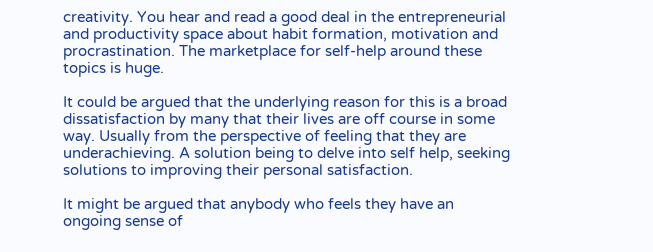creativity. You hear and read a good deal in the entrepreneurial and productivity space about habit formation, motivation and procrastination. The marketplace for self-help around these topics is huge.

It could be argued that the underlying reason for this is a broad dissatisfaction by many that their lives are off course in some way. Usually from the perspective of feeling that they are underachieving. A solution being to delve into self help, seeking solutions to improving their personal satisfaction.

It might be argued that anybody who feels they have an ongoing sense of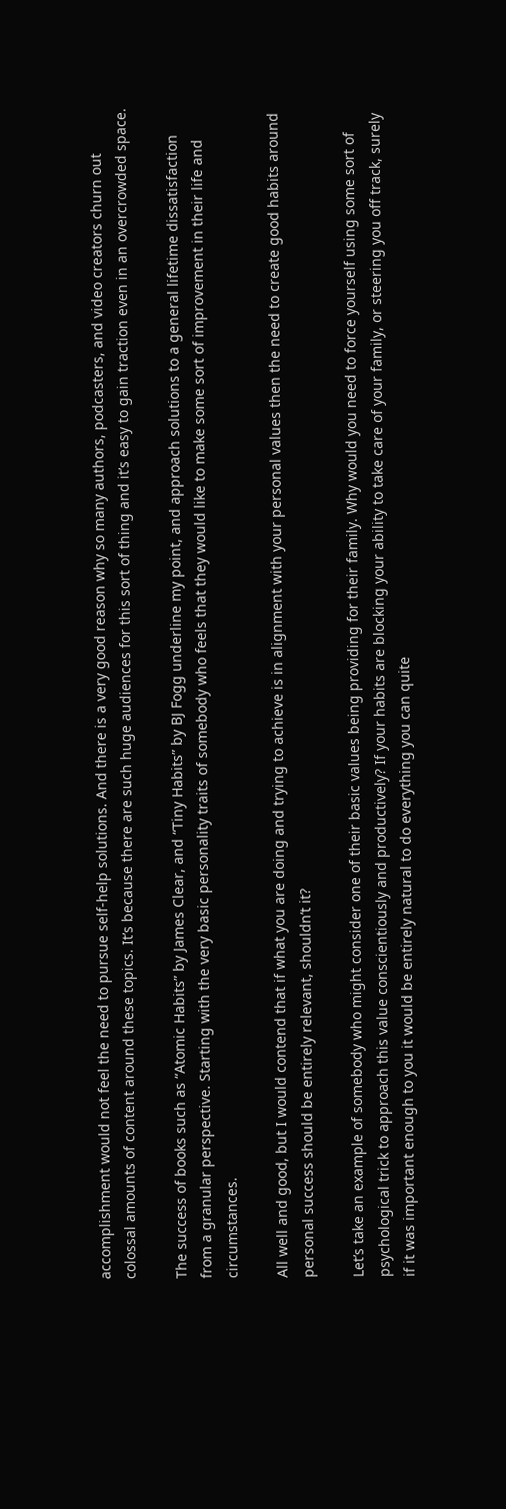accomplishment would not feel the need to pursue self-help solutions. And there is a very good reason why so many authors, podcasters, and video creators churn out colossal amounts of content around these topics. It’s because there are such huge audiences for this sort of thing and it’s easy to gain traction even in an overcrowded space.

The success of books such as “Atomic Habits” by James Clear, and “Tiny Habits” by BJ Fogg underline my point, and approach solutions to a general lifetime dissatisfaction from a granular perspective. Starting with the very basic personality traits of somebody who feels that they would like to make some sort of improvement in their life and circumstances.

All well and good, but I would contend that if what you are doing and trying to achieve is in alignment with your personal values then the need to create good habits around personal success should be entirely relevant, shouldn’t it?

Let’s take an example of somebody who might consider one of their basic values being providing for their family. Why would you need to force yourself using some sort of psychological trick to approach this value conscientiously and productively? If your habits are blocking your ability to take care of your family, or steering you off track, surely if it was important enough to you it would be entirely natural to do everything you can quite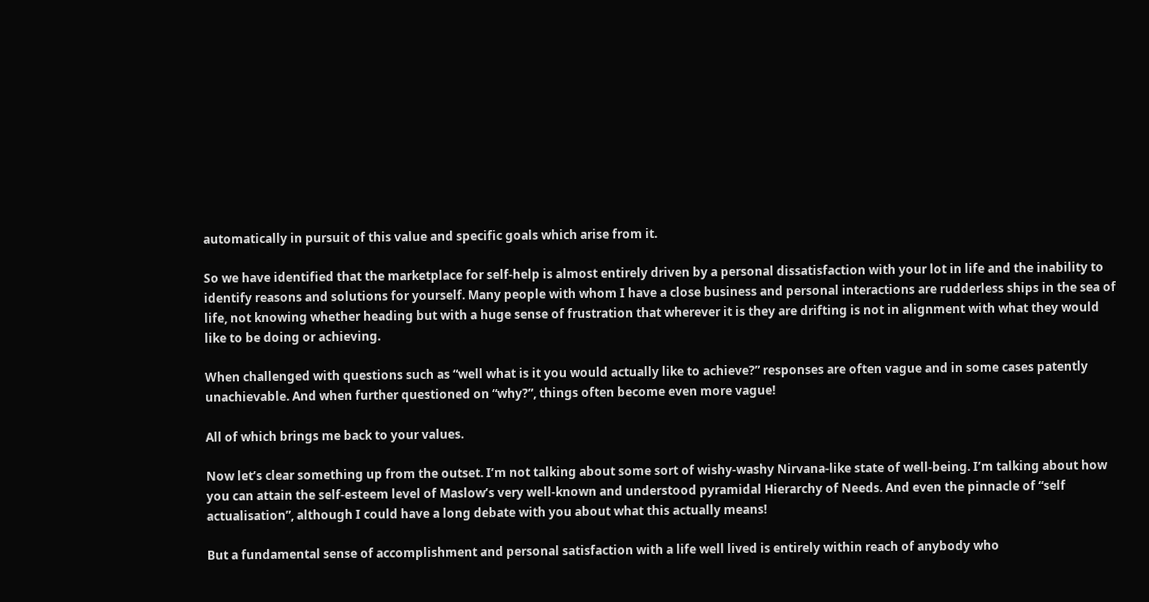automatically in pursuit of this value and specific goals which arise from it.

So we have identified that the marketplace for self-help is almost entirely driven by a personal dissatisfaction with your lot in life and the inability to identify reasons and solutions for yourself. Many people with whom I have a close business and personal interactions are rudderless ships in the sea of life, not knowing whether heading but with a huge sense of frustration that wherever it is they are drifting is not in alignment with what they would like to be doing or achieving.

When challenged with questions such as “well what is it you would actually like to achieve?” responses are often vague and in some cases patently unachievable. And when further questioned on “why?”, things often become even more vague!

All of which brings me back to your values.

Now let’s clear something up from the outset. I’m not talking about some sort of wishy-washy Nirvana-like state of well-being. I’m talking about how you can attain the self-esteem level of Maslow’s very well-known and understood pyramidal Hierarchy of Needs. And even the pinnacle of “self actualisation”, although I could have a long debate with you about what this actually means!

But a fundamental sense of accomplishment and personal satisfaction with a life well lived is entirely within reach of anybody who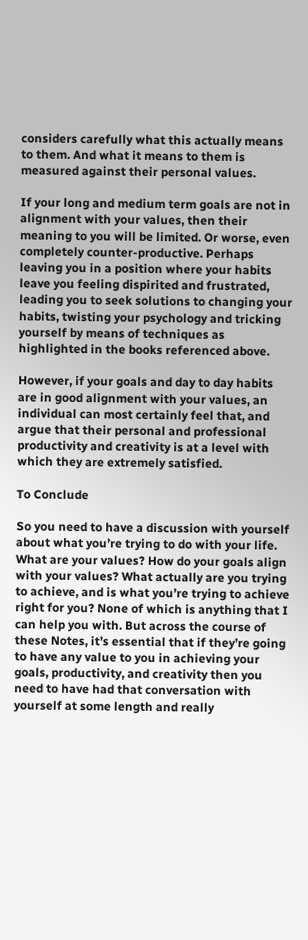considers carefully what this actually means to them. And what it means to them is measured against their personal values.

If your long and medium term goals are not in alignment with your values, then their meaning to you will be limited. Or worse, even completely counter-productive. Perhaps leaving you in a position where your habits leave you feeling dispirited and frustrated, leading you to seek solutions to changing your habits, twisting your psychology and tricking yourself by means of techniques as highlighted in the books referenced above.

However, if your goals and day to day habits are in good alignment with your values, an individual can most certainly feel that, and argue that their personal and professional productivity and creativity is at a level with which they are extremely satisfied.

To Conclude

So you need to have a discussion with yourself about what you’re trying to do with your life. What are your values? How do your goals align with your values? What actually are you trying to achieve, and is what you’re trying to achieve right for you? None of which is anything that I can help you with. But across the course of these Notes, it’s essential that if they’re going to have any value to you in achieving your goals, productivity, and creativity then you need to have had that conversation with yourself at some length and really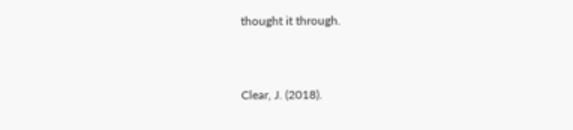thought it through.


Clear, J. (2018).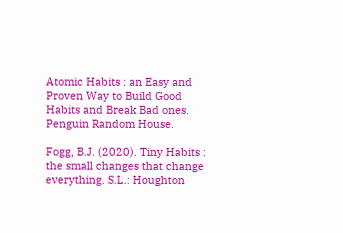Atomic Habits : an Easy and Proven Way to Build Good Habits and Break Bad ones. Penguin Random House.

Fogg, B.J. (2020). Tiny Habits : the small changes that change everything. S.L.: Houghton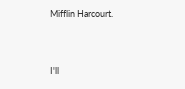Mifflin Harcourt.



I'll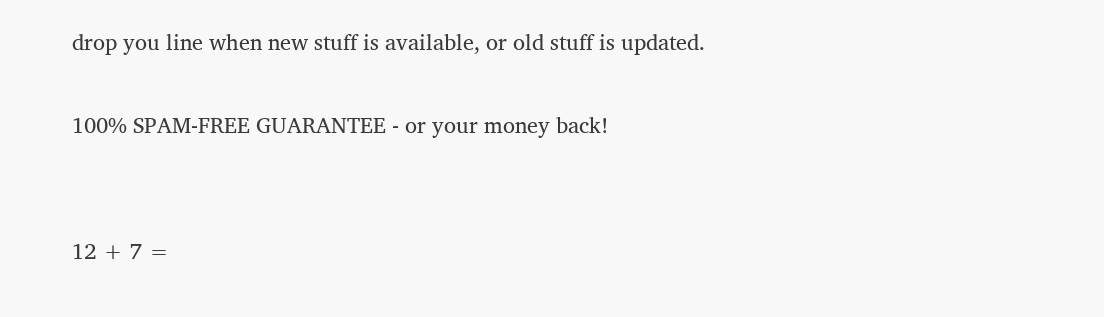drop you line when new stuff is available, or old stuff is updated.

100% SPAM-FREE GUARANTEE - or your money back!


12 + 7 =